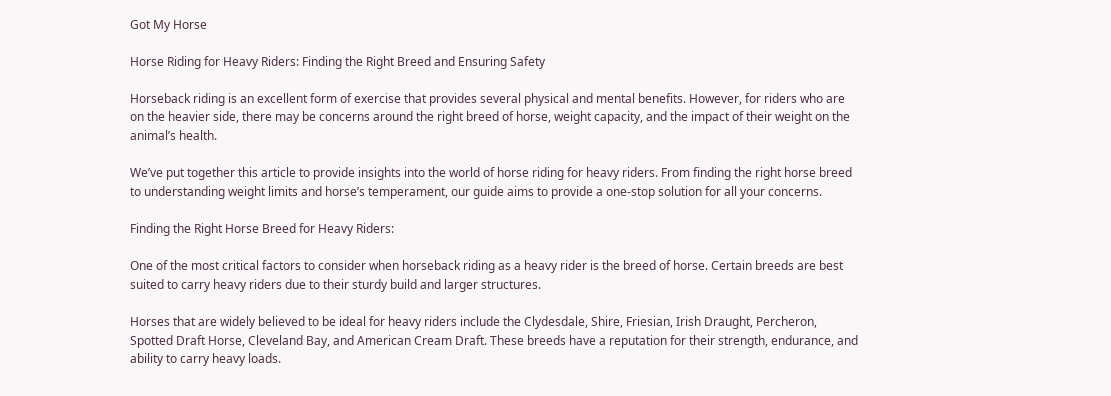Got My Horse

Horse Riding for Heavy Riders: Finding the Right Breed and Ensuring Safety

Horseback riding is an excellent form of exercise that provides several physical and mental benefits. However, for riders who are on the heavier side, there may be concerns around the right breed of horse, weight capacity, and the impact of their weight on the animal’s health.

We’ve put together this article to provide insights into the world of horse riding for heavy riders. From finding the right horse breed to understanding weight limits and horse’s temperament, our guide aims to provide a one-stop solution for all your concerns.

Finding the Right Horse Breed for Heavy Riders:

One of the most critical factors to consider when horseback riding as a heavy rider is the breed of horse. Certain breeds are best suited to carry heavy riders due to their sturdy build and larger structures.

Horses that are widely believed to be ideal for heavy riders include the Clydesdale, Shire, Friesian, Irish Draught, Percheron, Spotted Draft Horse, Cleveland Bay, and American Cream Draft. These breeds have a reputation for their strength, endurance, and ability to carry heavy loads.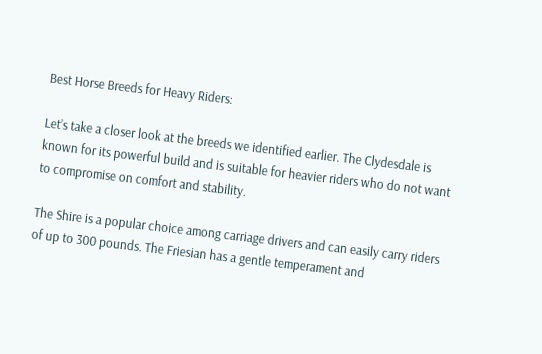Best Horse Breeds for Heavy Riders:

Let’s take a closer look at the breeds we identified earlier. The Clydesdale is known for its powerful build and is suitable for heavier riders who do not want to compromise on comfort and stability.

The Shire is a popular choice among carriage drivers and can easily carry riders of up to 300 pounds. The Friesian has a gentle temperament and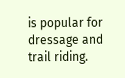is popular for dressage and trail riding.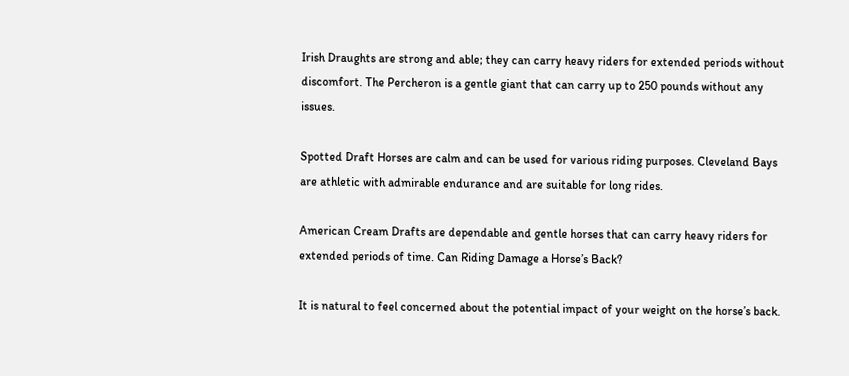Irish Draughts are strong and able; they can carry heavy riders for extended periods without discomfort. The Percheron is a gentle giant that can carry up to 250 pounds without any issues.

Spotted Draft Horses are calm and can be used for various riding purposes. Cleveland Bays are athletic with admirable endurance and are suitable for long rides.

American Cream Drafts are dependable and gentle horses that can carry heavy riders for extended periods of time. Can Riding Damage a Horse’s Back?

It is natural to feel concerned about the potential impact of your weight on the horse’s back.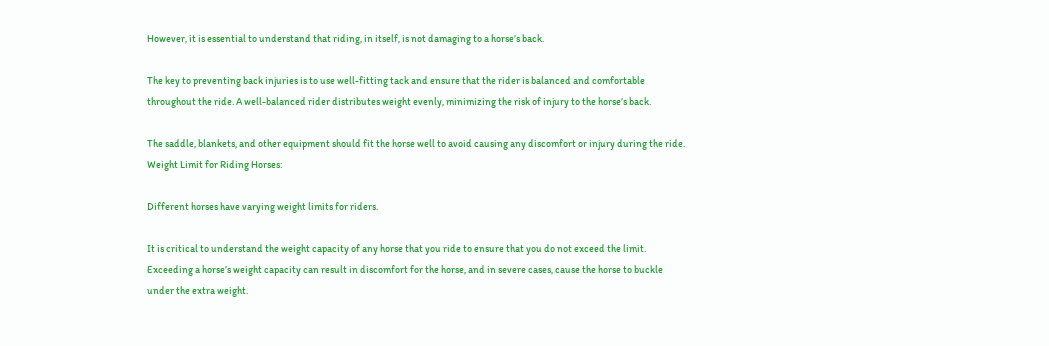However, it is essential to understand that riding, in itself, is not damaging to a horse’s back.

The key to preventing back injuries is to use well-fitting tack and ensure that the rider is balanced and comfortable throughout the ride. A well-balanced rider distributes weight evenly, minimizing the risk of injury to the horse’s back.

The saddle, blankets, and other equipment should fit the horse well to avoid causing any discomfort or injury during the ride. Weight Limit for Riding Horses:

Different horses have varying weight limits for riders.

It is critical to understand the weight capacity of any horse that you ride to ensure that you do not exceed the limit. Exceeding a horse’s weight capacity can result in discomfort for the horse, and in severe cases, cause the horse to buckle under the extra weight.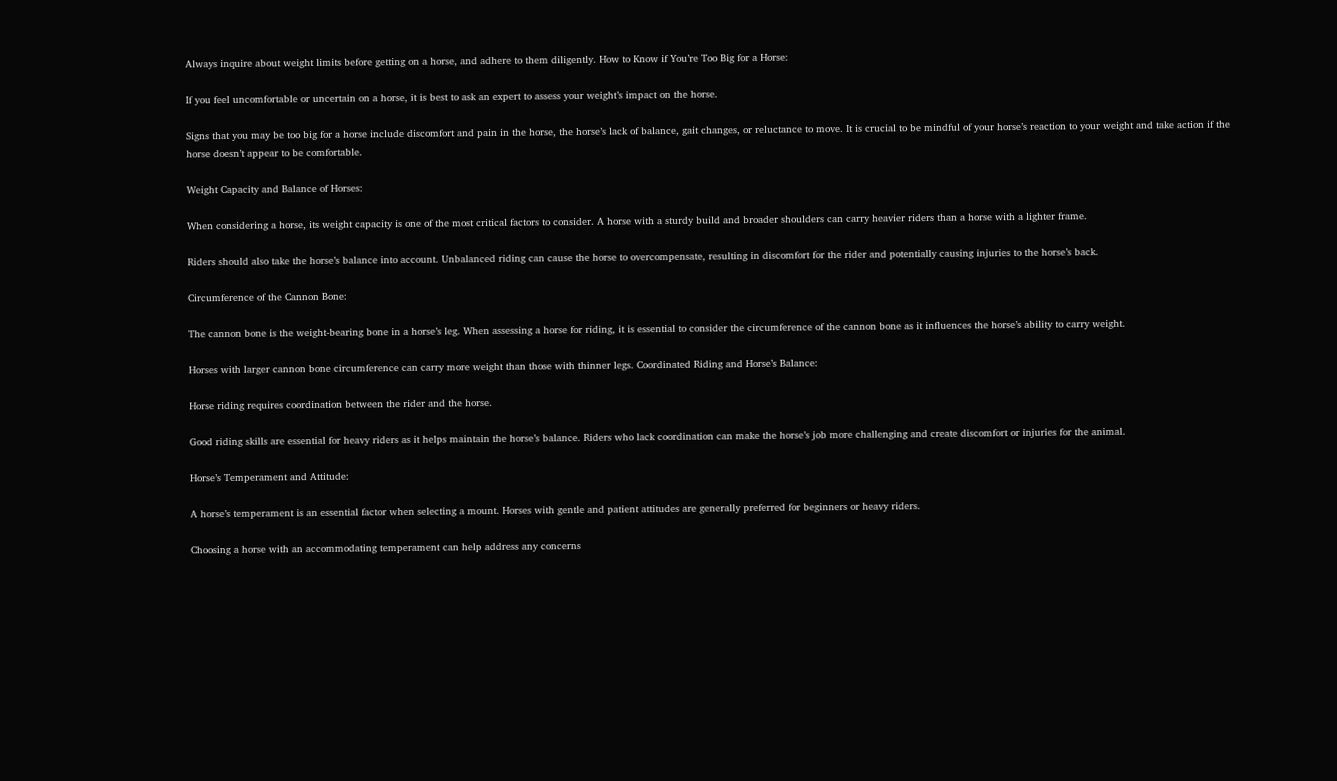Always inquire about weight limits before getting on a horse, and adhere to them diligently. How to Know if You’re Too Big for a Horse:

If you feel uncomfortable or uncertain on a horse, it is best to ask an expert to assess your weight’s impact on the horse.

Signs that you may be too big for a horse include discomfort and pain in the horse, the horse’s lack of balance, gait changes, or reluctance to move. It is crucial to be mindful of your horse’s reaction to your weight and take action if the horse doesn’t appear to be comfortable.

Weight Capacity and Balance of Horses:

When considering a horse, its weight capacity is one of the most critical factors to consider. A horse with a sturdy build and broader shoulders can carry heavier riders than a horse with a lighter frame.

Riders should also take the horse’s balance into account. Unbalanced riding can cause the horse to overcompensate, resulting in discomfort for the rider and potentially causing injuries to the horse’s back.

Circumference of the Cannon Bone:

The cannon bone is the weight-bearing bone in a horse’s leg. When assessing a horse for riding, it is essential to consider the circumference of the cannon bone as it influences the horse’s ability to carry weight.

Horses with larger cannon bone circumference can carry more weight than those with thinner legs. Coordinated Riding and Horse’s Balance:

Horse riding requires coordination between the rider and the horse.

Good riding skills are essential for heavy riders as it helps maintain the horse’s balance. Riders who lack coordination can make the horse’s job more challenging and create discomfort or injuries for the animal.

Horse’s Temperament and Attitude:

A horse’s temperament is an essential factor when selecting a mount. Horses with gentle and patient attitudes are generally preferred for beginners or heavy riders.

Choosing a horse with an accommodating temperament can help address any concerns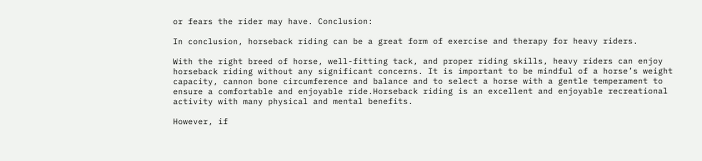or fears the rider may have. Conclusion:

In conclusion, horseback riding can be a great form of exercise and therapy for heavy riders.

With the right breed of horse, well-fitting tack, and proper riding skills, heavy riders can enjoy horseback riding without any significant concerns. It is important to be mindful of a horse’s weight capacity, cannon bone circumference and balance and to select a horse with a gentle temperament to ensure a comfortable and enjoyable ride.Horseback riding is an excellent and enjoyable recreational activity with many physical and mental benefits.

However, if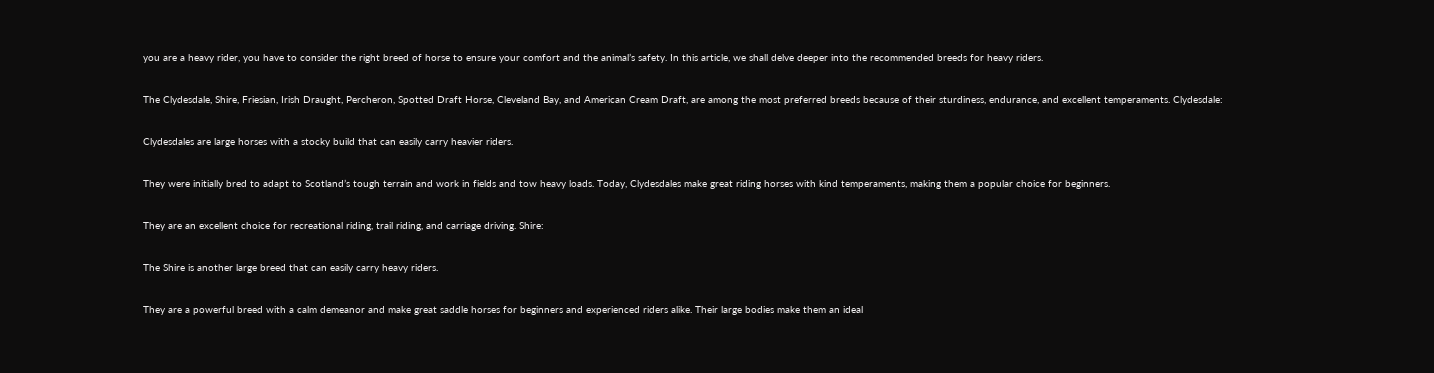you are a heavy rider, you have to consider the right breed of horse to ensure your comfort and the animal’s safety. In this article, we shall delve deeper into the recommended breeds for heavy riders.

The Clydesdale, Shire, Friesian, Irish Draught, Percheron, Spotted Draft Horse, Cleveland Bay, and American Cream Draft, are among the most preferred breeds because of their sturdiness, endurance, and excellent temperaments. Clydesdale:

Clydesdales are large horses with a stocky build that can easily carry heavier riders.

They were initially bred to adapt to Scotland’s tough terrain and work in fields and tow heavy loads. Today, Clydesdales make great riding horses with kind temperaments, making them a popular choice for beginners.

They are an excellent choice for recreational riding, trail riding, and carriage driving. Shire:

The Shire is another large breed that can easily carry heavy riders.

They are a powerful breed with a calm demeanor and make great saddle horses for beginners and experienced riders alike. Their large bodies make them an ideal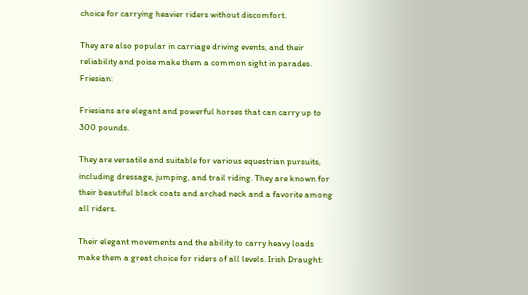choice for carrying heavier riders without discomfort.

They are also popular in carriage driving events, and their reliability and poise make them a common sight in parades. Friesian:

Friesians are elegant and powerful horses that can carry up to 300 pounds.

They are versatile and suitable for various equestrian pursuits, including dressage, jumping, and trail riding. They are known for their beautiful black coats and arched neck and a favorite among all riders.

Their elegant movements and the ability to carry heavy loads make them a great choice for riders of all levels. Irish Draught: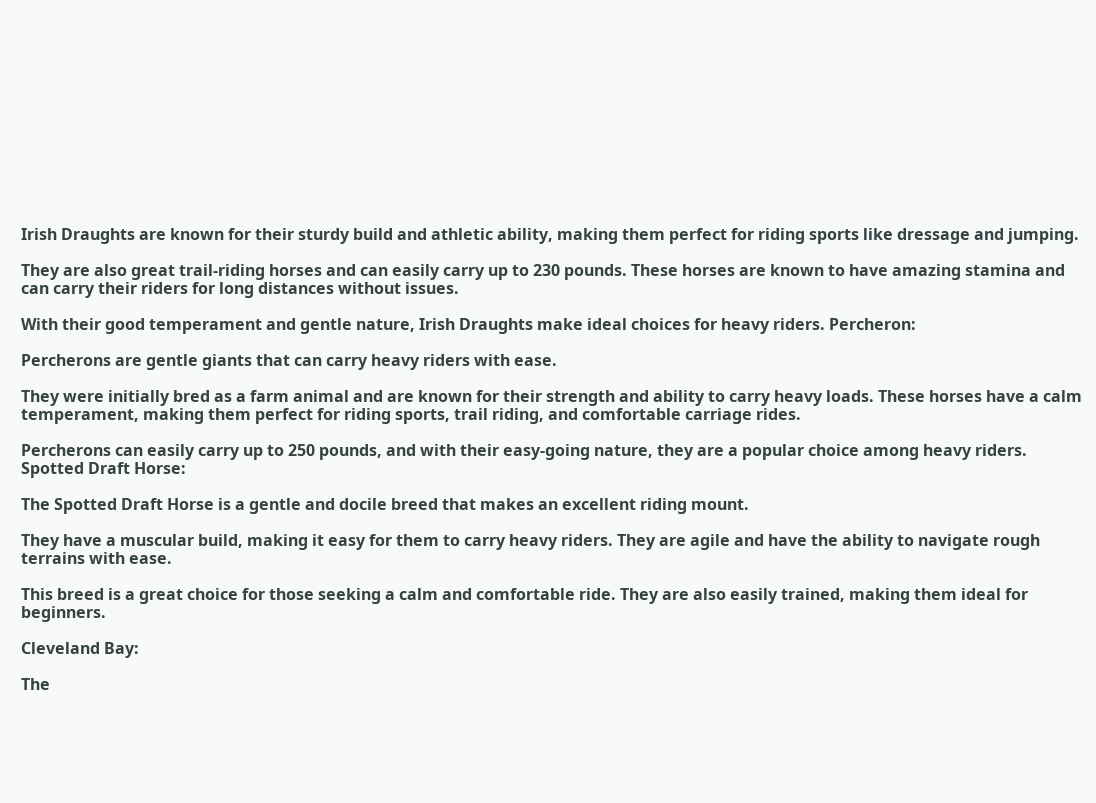Irish Draughts are known for their sturdy build and athletic ability, making them perfect for riding sports like dressage and jumping.

They are also great trail-riding horses and can easily carry up to 230 pounds. These horses are known to have amazing stamina and can carry their riders for long distances without issues.

With their good temperament and gentle nature, Irish Draughts make ideal choices for heavy riders. Percheron:

Percherons are gentle giants that can carry heavy riders with ease.

They were initially bred as a farm animal and are known for their strength and ability to carry heavy loads. These horses have a calm temperament, making them perfect for riding sports, trail riding, and comfortable carriage rides.

Percherons can easily carry up to 250 pounds, and with their easy-going nature, they are a popular choice among heavy riders. Spotted Draft Horse:

The Spotted Draft Horse is a gentle and docile breed that makes an excellent riding mount.

They have a muscular build, making it easy for them to carry heavy riders. They are agile and have the ability to navigate rough terrains with ease.

This breed is a great choice for those seeking a calm and comfortable ride. They are also easily trained, making them ideal for beginners.

Cleveland Bay:

The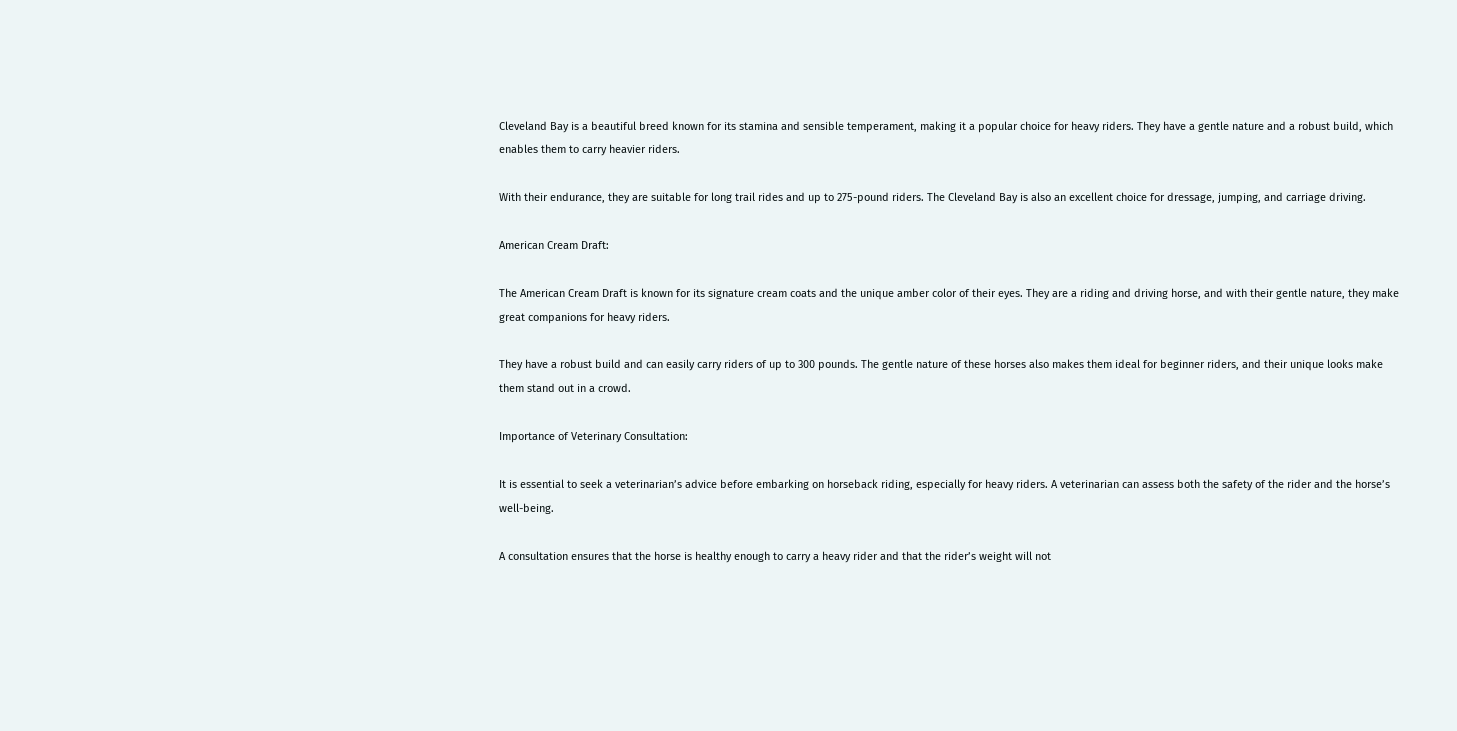Cleveland Bay is a beautiful breed known for its stamina and sensible temperament, making it a popular choice for heavy riders. They have a gentle nature and a robust build, which enables them to carry heavier riders.

With their endurance, they are suitable for long trail rides and up to 275-pound riders. The Cleveland Bay is also an excellent choice for dressage, jumping, and carriage driving.

American Cream Draft:

The American Cream Draft is known for its signature cream coats and the unique amber color of their eyes. They are a riding and driving horse, and with their gentle nature, they make great companions for heavy riders.

They have a robust build and can easily carry riders of up to 300 pounds. The gentle nature of these horses also makes them ideal for beginner riders, and their unique looks make them stand out in a crowd.

Importance of Veterinary Consultation:

It is essential to seek a veterinarian’s advice before embarking on horseback riding, especially for heavy riders. A veterinarian can assess both the safety of the rider and the horse’s well-being.

A consultation ensures that the horse is healthy enough to carry a heavy rider and that the rider’s weight will not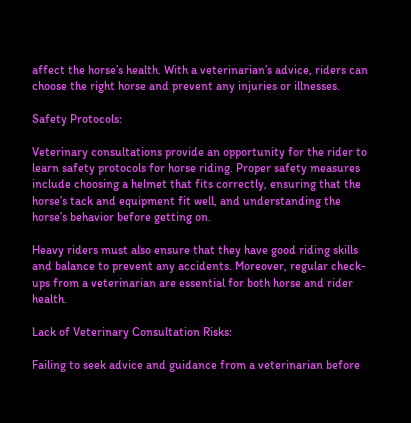affect the horse’s health. With a veterinarian’s advice, riders can choose the right horse and prevent any injuries or illnesses.

Safety Protocols:

Veterinary consultations provide an opportunity for the rider to learn safety protocols for horse riding. Proper safety measures include choosing a helmet that fits correctly, ensuring that the horse’s tack and equipment fit well, and understanding the horse’s behavior before getting on.

Heavy riders must also ensure that they have good riding skills and balance to prevent any accidents. Moreover, regular check-ups from a veterinarian are essential for both horse and rider health.

Lack of Veterinary Consultation Risks:

Failing to seek advice and guidance from a veterinarian before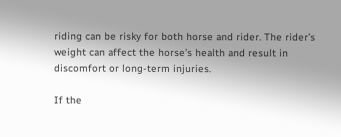riding can be risky for both horse and rider. The rider’s weight can affect the horse’s health and result in discomfort or long-term injuries.

If the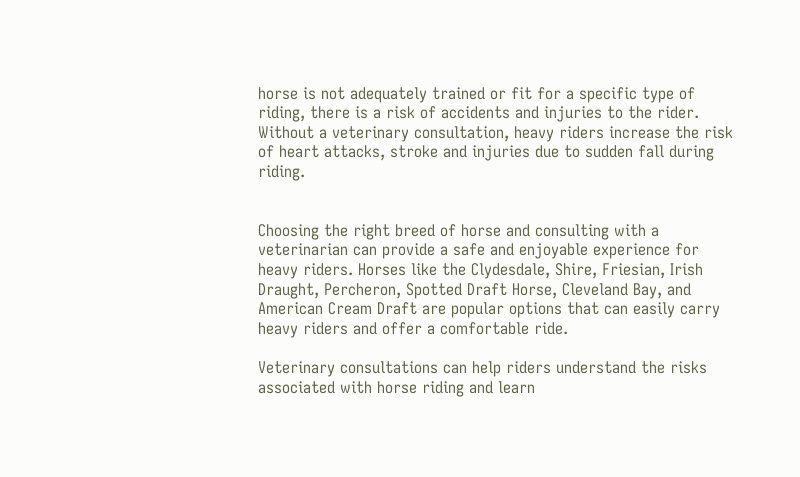horse is not adequately trained or fit for a specific type of riding, there is a risk of accidents and injuries to the rider. Without a veterinary consultation, heavy riders increase the risk of heart attacks, stroke and injuries due to sudden fall during riding.


Choosing the right breed of horse and consulting with a veterinarian can provide a safe and enjoyable experience for heavy riders. Horses like the Clydesdale, Shire, Friesian, Irish Draught, Percheron, Spotted Draft Horse, Cleveland Bay, and American Cream Draft are popular options that can easily carry heavy riders and offer a comfortable ride.

Veterinary consultations can help riders understand the risks associated with horse riding and learn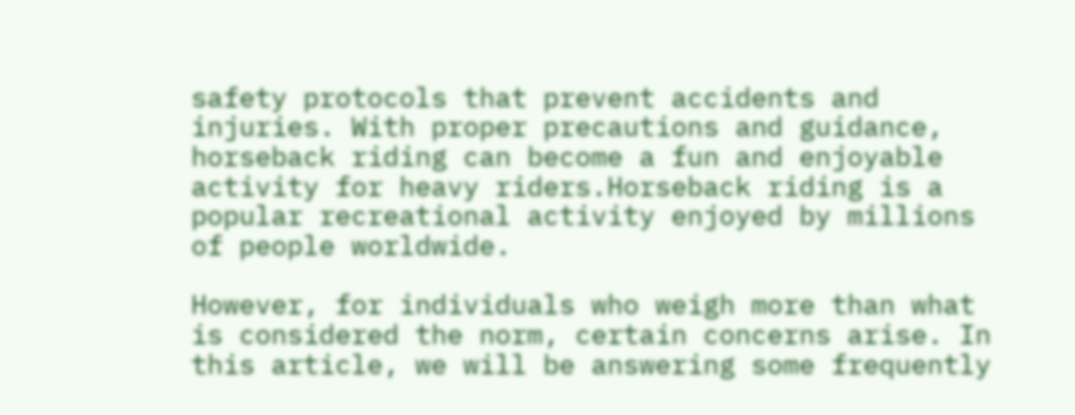safety protocols that prevent accidents and injuries. With proper precautions and guidance, horseback riding can become a fun and enjoyable activity for heavy riders.Horseback riding is a popular recreational activity enjoyed by millions of people worldwide.

However, for individuals who weigh more than what is considered the norm, certain concerns arise. In this article, we will be answering some frequently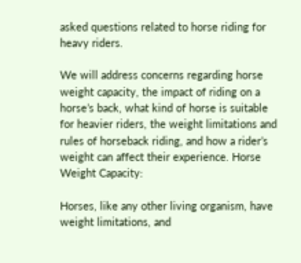asked questions related to horse riding for heavy riders.

We will address concerns regarding horse weight capacity, the impact of riding on a horse’s back, what kind of horse is suitable for heavier riders, the weight limitations and rules of horseback riding, and how a rider’s weight can affect their experience. Horse Weight Capacity:

Horses, like any other living organism, have weight limitations, and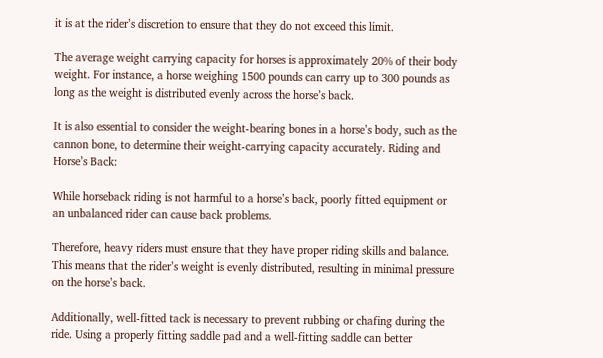it is at the rider’s discretion to ensure that they do not exceed this limit.

The average weight carrying capacity for horses is approximately 20% of their body weight. For instance, a horse weighing 1500 pounds can carry up to 300 pounds as long as the weight is distributed evenly across the horse’s back.

It is also essential to consider the weight-bearing bones in a horse’s body, such as the cannon bone, to determine their weight-carrying capacity accurately. Riding and Horse’s Back:

While horseback riding is not harmful to a horse’s back, poorly fitted equipment or an unbalanced rider can cause back problems.

Therefore, heavy riders must ensure that they have proper riding skills and balance. This means that the rider’s weight is evenly distributed, resulting in minimal pressure on the horse’s back.

Additionally, well-fitted tack is necessary to prevent rubbing or chafing during the ride. Using a properly fitting saddle pad and a well-fitting saddle can better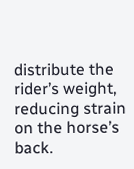distribute the rider’s weight, reducing strain on the horse’s back.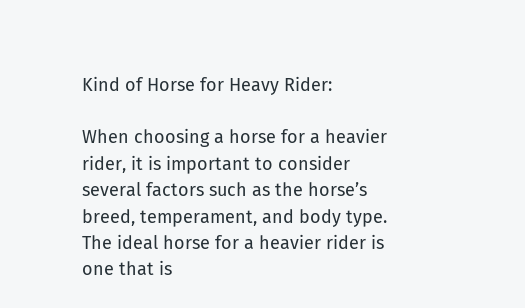Kind of Horse for Heavy Rider:

When choosing a horse for a heavier rider, it is important to consider several factors such as the horse’s breed, temperament, and body type. The ideal horse for a heavier rider is one that is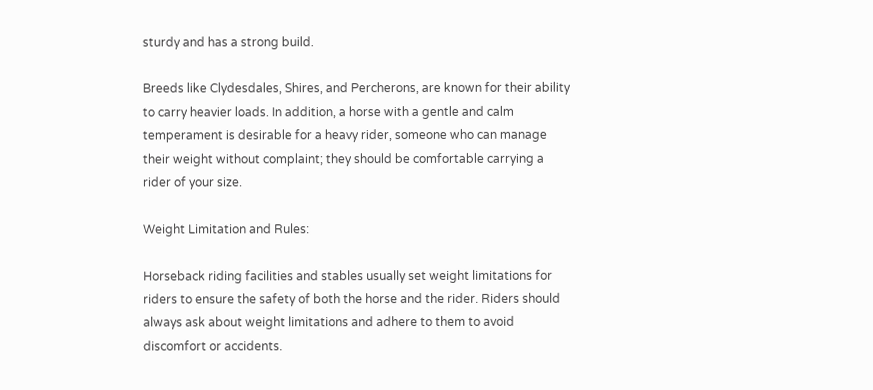sturdy and has a strong build.

Breeds like Clydesdales, Shires, and Percherons, are known for their ability to carry heavier loads. In addition, a horse with a gentle and calm temperament is desirable for a heavy rider, someone who can manage their weight without complaint; they should be comfortable carrying a rider of your size.

Weight Limitation and Rules:

Horseback riding facilities and stables usually set weight limitations for riders to ensure the safety of both the horse and the rider. Riders should always ask about weight limitations and adhere to them to avoid discomfort or accidents.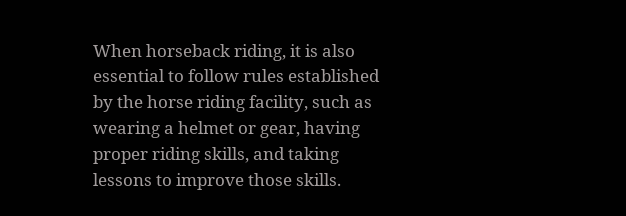When horseback riding, it is also essential to follow rules established by the horse riding facility, such as wearing a helmet or gear, having proper riding skills, and taking lessons to improve those skills.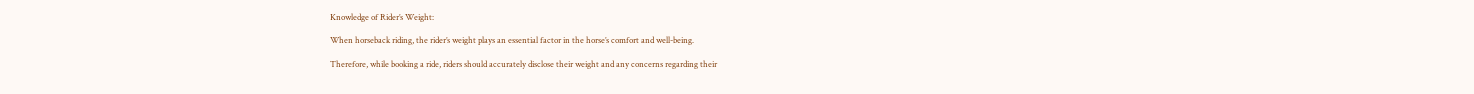Knowledge of Rider’s Weight:

When horseback riding, the rider’s weight plays an essential factor in the horse’s comfort and well-being.

Therefore, while booking a ride, riders should accurately disclose their weight and any concerns regarding their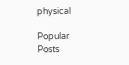physical

Popular Posts